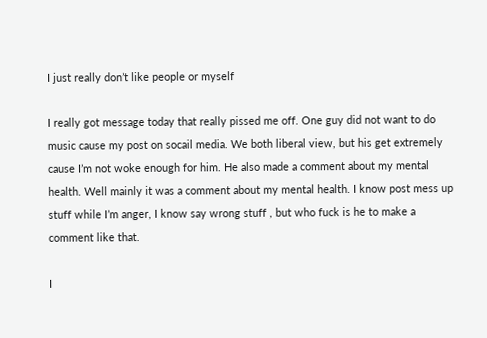I just really don’t like people or myself

I really got message today that really pissed me off. One guy did not want to do music cause my post on socail media. We both liberal view, but his get extremely cause I’m not woke enough for him. He also made a comment about my mental health. Well mainly it was a comment about my mental health. I know post mess up stuff while I’m anger, I know say wrong stuff , but who fuck is he to make a comment like that.

I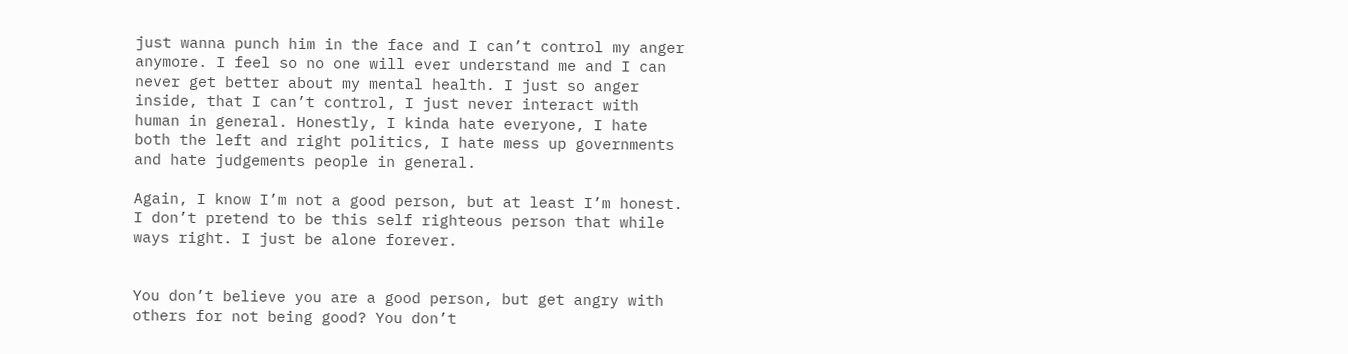just wanna punch him in the face and I can’t control my anger anymore. I feel so no one will ever understand me and I can never get better about my mental health. I just so anger inside, that I can’t control, I just never interact with human in general. Honestly, I kinda hate everyone, I hate both the left and right politics, I hate mess up governments and hate judgements people in general.

Again, I know I’m not a good person, but at least I’m honest. I don’t pretend to be this self righteous person that while ways right. I just be alone forever.


You don’t believe you are a good person, but get angry with others for not being good? You don’t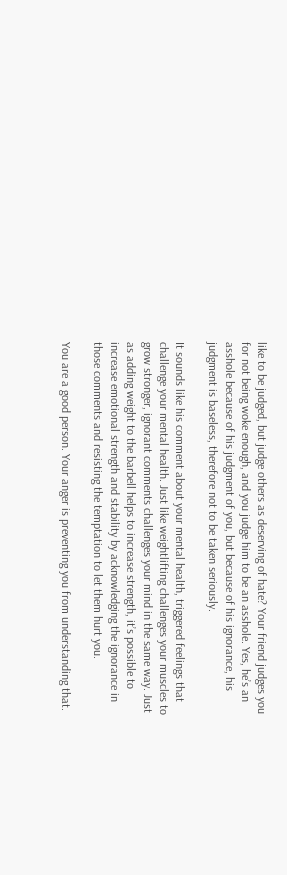like to be judged, but judge others as deserving of hate? Your friend judges you for not being woke enough, and you judge him to be an asshole. Yes, he’s an asshole because of his judgment of you, but because of his ignorance, his judgment is baseless, therefore not to be taken seriously.

It sounds like his comment about your mental health, triggered feelings that challenge your mental health. Just like weightlifting challenges your muscles to grow stronger, ignorant comments challenges your mind in the same way. Just as adding weight to the barbell helps to increase strength, it’s possible to increase emotional strength and stability by acknowledging the ignorance in those comments and resisting the temptation to let them hurt you.

You are a good person. Your anger is preventing you from understanding that.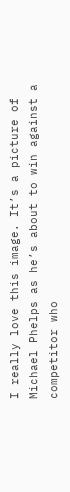I really love this image. It’s a picture of Michael Phelps as he’s about to win against a competitor who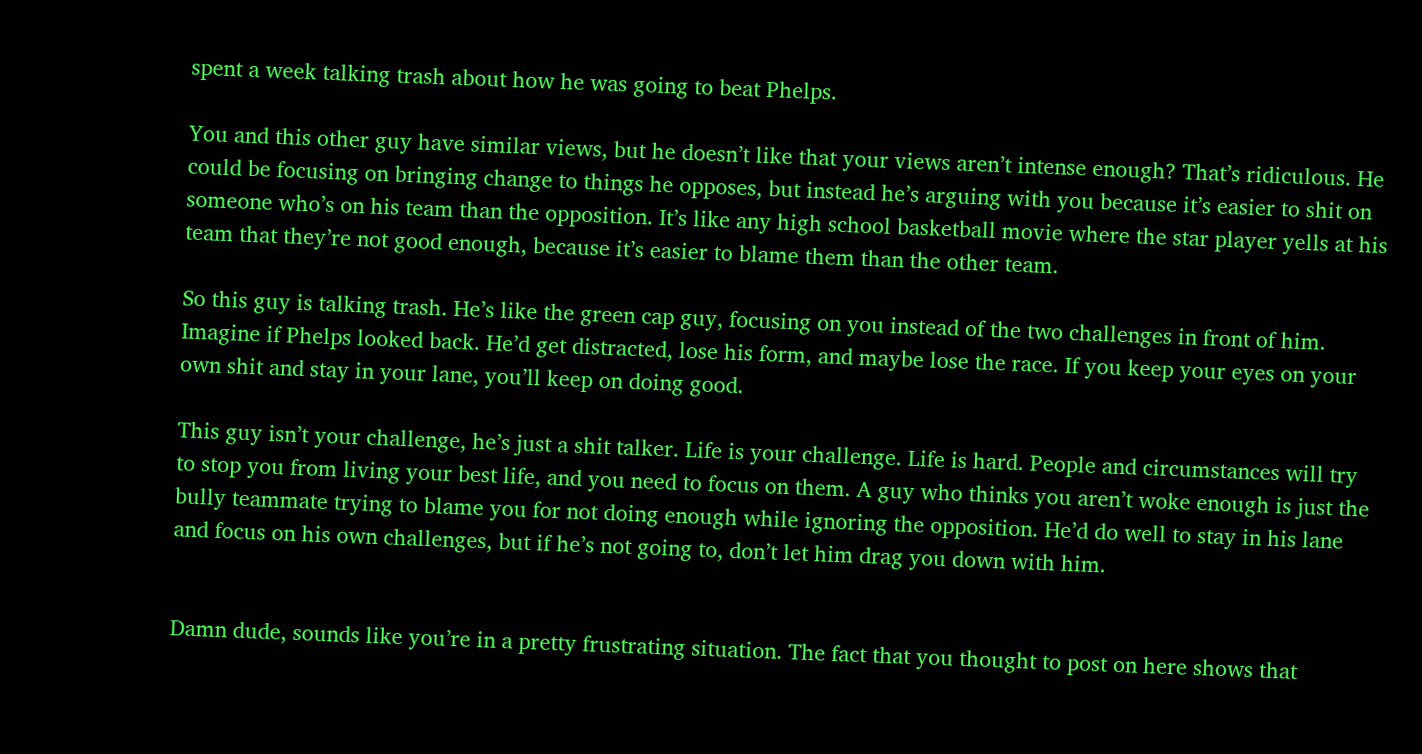spent a week talking trash about how he was going to beat Phelps.

You and this other guy have similar views, but he doesn’t like that your views aren’t intense enough? That’s ridiculous. He could be focusing on bringing change to things he opposes, but instead he’s arguing with you because it’s easier to shit on someone who’s on his team than the opposition. It’s like any high school basketball movie where the star player yells at his team that they’re not good enough, because it’s easier to blame them than the other team.

So this guy is talking trash. He’s like the green cap guy, focusing on you instead of the two challenges in front of him. Imagine if Phelps looked back. He’d get distracted, lose his form, and maybe lose the race. If you keep your eyes on your own shit and stay in your lane, you’ll keep on doing good.

This guy isn’t your challenge, he’s just a shit talker. Life is your challenge. Life is hard. People and circumstances will try to stop you from living your best life, and you need to focus on them. A guy who thinks you aren’t woke enough is just the bully teammate trying to blame you for not doing enough while ignoring the opposition. He’d do well to stay in his lane and focus on his own challenges, but if he’s not going to, don’t let him drag you down with him.


Damn dude, sounds like you’re in a pretty frustrating situation. The fact that you thought to post on here shows that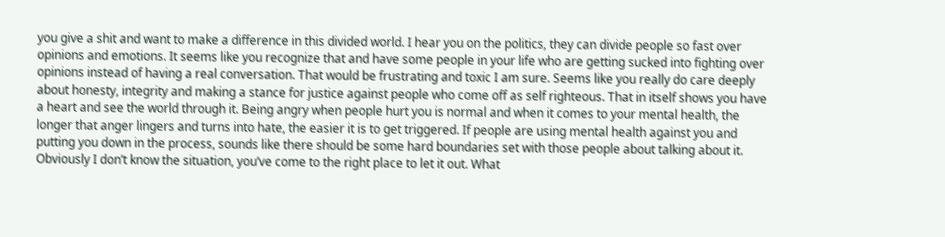you give a shit and want to make a difference in this divided world. I hear you on the politics, they can divide people so fast over opinions and emotions. It seems like you recognize that and have some people in your life who are getting sucked into fighting over opinions instead of having a real conversation. That would be frustrating and toxic I am sure. Seems like you really do care deeply about honesty, integrity and making a stance for justice against people who come off as self righteous. That in itself shows you have a heart and see the world through it. Being angry when people hurt you is normal and when it comes to your mental health, the longer that anger lingers and turns into hate, the easier it is to get triggered. If people are using mental health against you and putting you down in the process, sounds like there should be some hard boundaries set with those people about talking about it. Obviously I don’t know the situation, you’ve come to the right place to let it out. What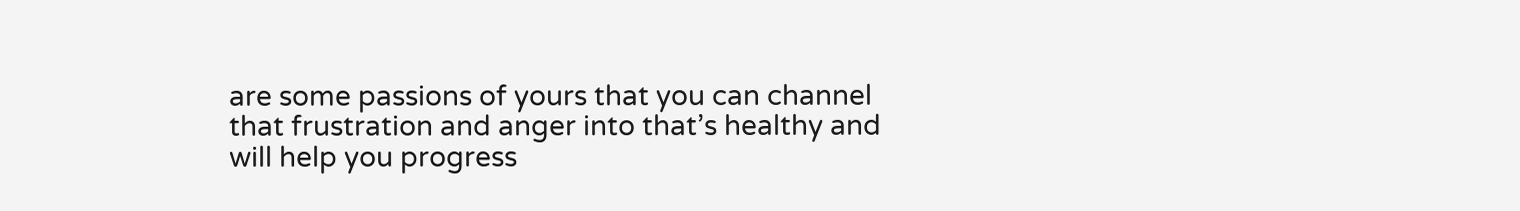are some passions of yours that you can channel that frustration and anger into that’s healthy and will help you progress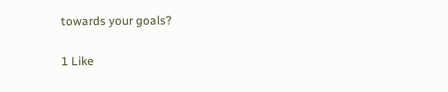towards your goals?

1 Like